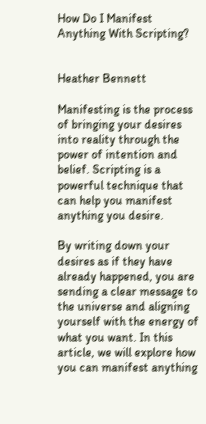How Do I Manifest Anything With Scripting?


Heather Bennett

Manifesting is the process of bringing your desires into reality through the power of intention and belief. Scripting is a powerful technique that can help you manifest anything you desire.

By writing down your desires as if they have already happened, you are sending a clear message to the universe and aligning yourself with the energy of what you want. In this article, we will explore how you can manifest anything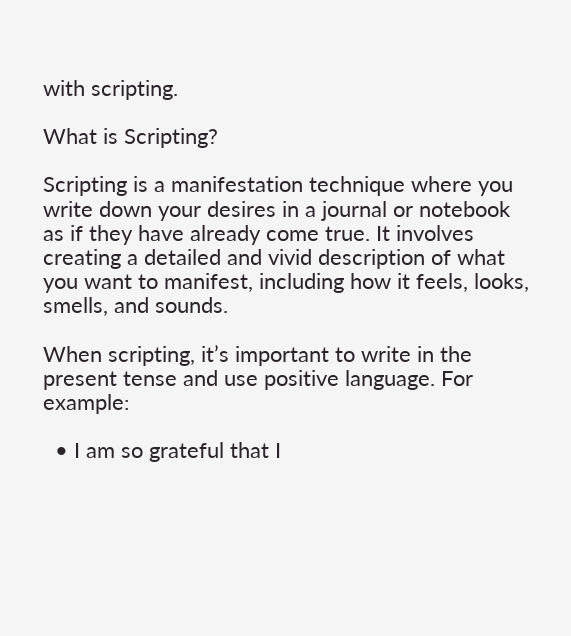with scripting.

What is Scripting?

Scripting is a manifestation technique where you write down your desires in a journal or notebook as if they have already come true. It involves creating a detailed and vivid description of what you want to manifest, including how it feels, looks, smells, and sounds.

When scripting, it’s important to write in the present tense and use positive language. For example:

  • I am so grateful that I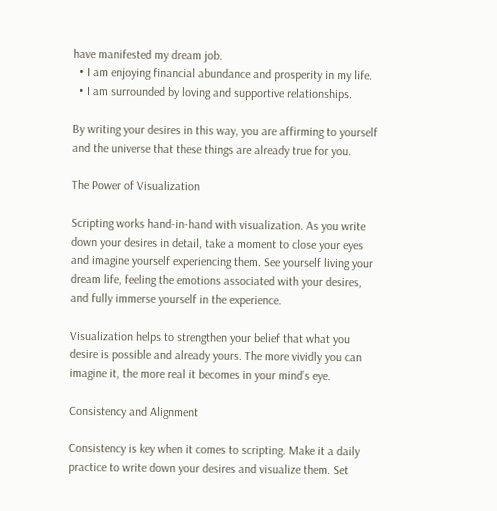have manifested my dream job.
  • I am enjoying financial abundance and prosperity in my life.
  • I am surrounded by loving and supportive relationships.

By writing your desires in this way, you are affirming to yourself and the universe that these things are already true for you.

The Power of Visualization

Scripting works hand-in-hand with visualization. As you write down your desires in detail, take a moment to close your eyes and imagine yourself experiencing them. See yourself living your dream life, feeling the emotions associated with your desires, and fully immerse yourself in the experience.

Visualization helps to strengthen your belief that what you desire is possible and already yours. The more vividly you can imagine it, the more real it becomes in your mind’s eye.

Consistency and Alignment

Consistency is key when it comes to scripting. Make it a daily practice to write down your desires and visualize them. Set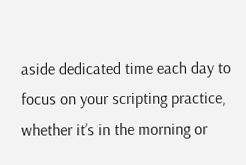aside dedicated time each day to focus on your scripting practice, whether it’s in the morning or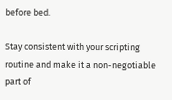before bed.

Stay consistent with your scripting routine and make it a non-negotiable part of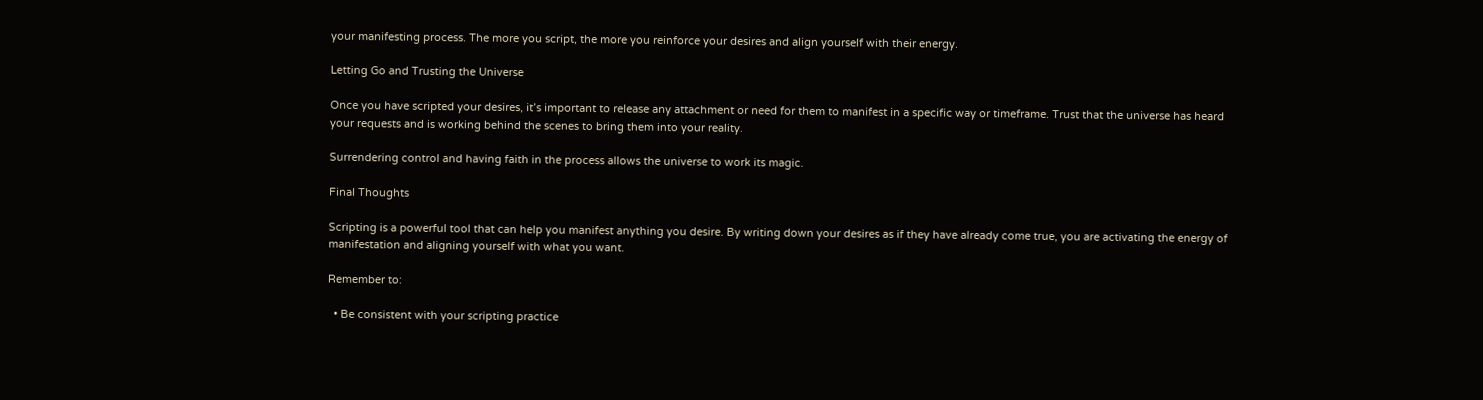your manifesting process. The more you script, the more you reinforce your desires and align yourself with their energy.

Letting Go and Trusting the Universe

Once you have scripted your desires, it’s important to release any attachment or need for them to manifest in a specific way or timeframe. Trust that the universe has heard your requests and is working behind the scenes to bring them into your reality.

Surrendering control and having faith in the process allows the universe to work its magic.

Final Thoughts

Scripting is a powerful tool that can help you manifest anything you desire. By writing down your desires as if they have already come true, you are activating the energy of manifestation and aligning yourself with what you want.

Remember to:

  • Be consistent with your scripting practice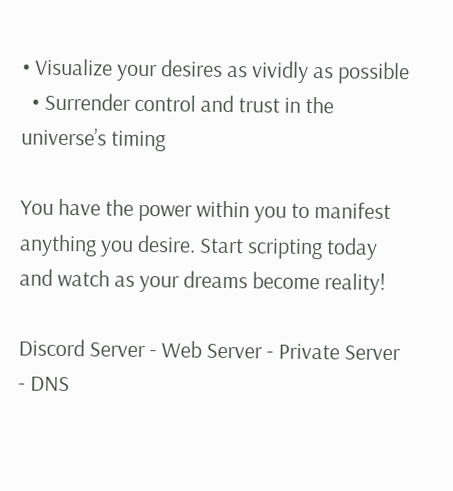• Visualize your desires as vividly as possible
  • Surrender control and trust in the universe’s timing

You have the power within you to manifest anything you desire. Start scripting today and watch as your dreams become reality!

Discord Server - Web Server - Private Server - DNS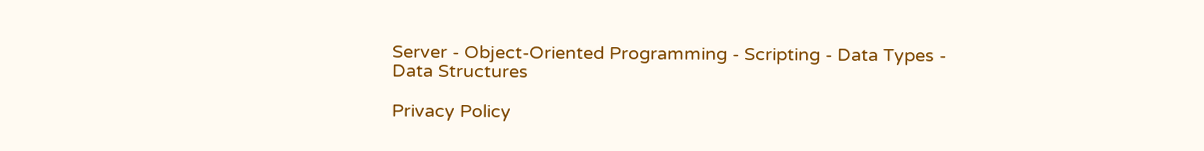Server - Object-Oriented Programming - Scripting - Data Types - Data Structures

Privacy Policy